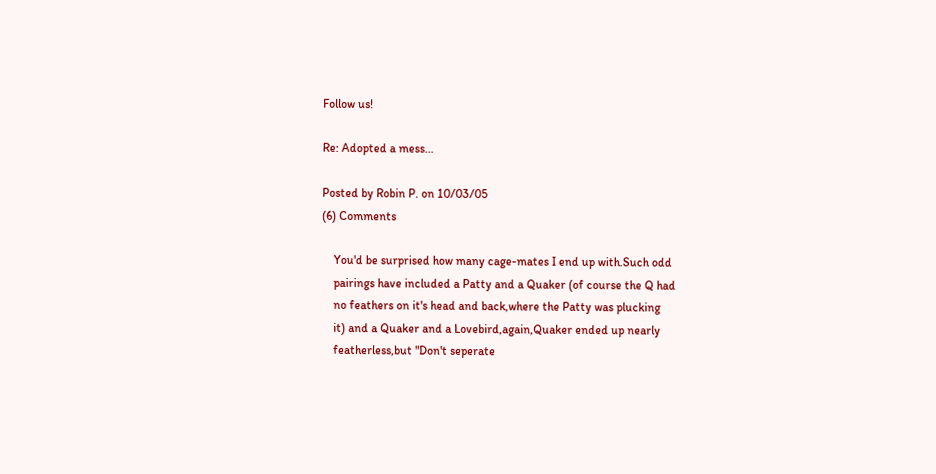Follow us!

Re: Adopted a mess...

Posted by Robin P. on 10/03/05
(6) Comments

    You'd be surprised how many cage-mates I end up with.Such odd
    pairings have included a Patty and a Quaker (of course the Q had
    no feathers on it's head and back,where the Patty was plucking
    it) and a Quaker and a Lovebird,again,Quaker ended up nearly
    featherless,but "Don't seperate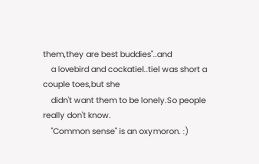them,they are best buddies"..and
    a lovebird and cockatiel..tiel was short a couple toes,but she
    didn't want them to be lonely.So people really don't know.
    "Common sense" is an oxymoron. :)